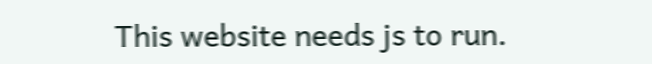This website needs js to run.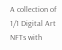A collection of 1/1 Digital Art NFTs with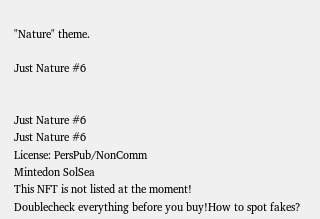"Nature" theme.

Just Nature #6


Just Nature #6
Just Nature #6
License: PersPub/NonComm
Mintedon SolSea
This NFT is not listed at the moment!
Doublecheck everything before you buy!How to spot fakes?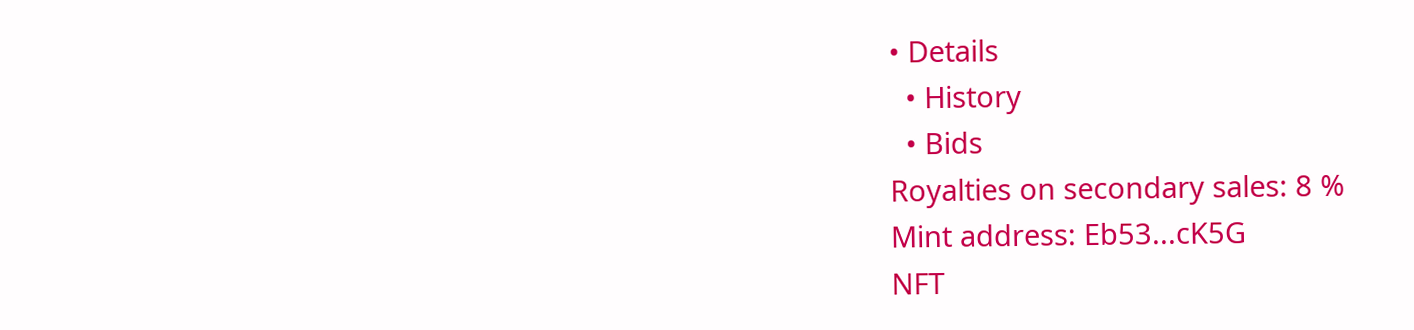• Details
  • History
  • Bids
Royalties on secondary sales: 8 %
Mint address: Eb53...cK5G
NFT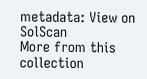metadata: View on SolScan
More from this collection